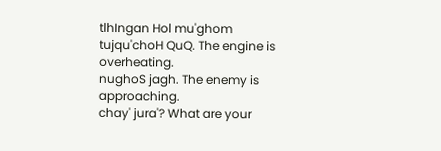tlhIngan Hol mu'ghom
tujqu'choH QuQ. The engine is overheating.
nughoS jagh. The enemy is approaching.
chay' jura'? What are your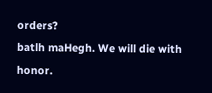orders?
batlh maHegh. We will die with honor.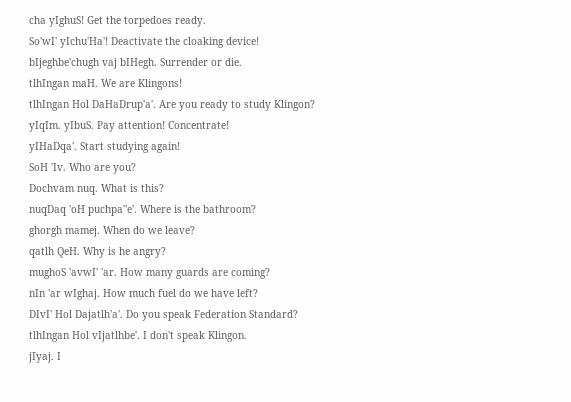cha yIghuS! Get the torpedoes ready.
So'wI' yIchu'Ha'! Deactivate the cloaking device!
bIjeghbe'chugh vaj bIHegh. Surrender or die.
tlhIngan maH. We are Klingons!
tlhIngan Hol DaHaDrup'a'. Are you ready to study Klingon?
yIqIm. yIbuS. Pay attention! Concentrate!
yIHaDqa'. Start studying again!
SoH 'Iv. Who are you?
Dochvam nuq. What is this?
nuqDaq 'oH puchpa''e'. Where is the bathroom?
ghorgh mamej. When do we leave?
qatlh QeH. Why is he angry?
mughoS 'avwI' 'ar. How many guards are coming?
nIn 'ar wIghaj. How much fuel do we have left?
DIvI' Hol Dajatlh'a'. Do you speak Federation Standard?
tlhIngan Hol vIjatlhbe'. I don't speak Klingon.
jIyaj. I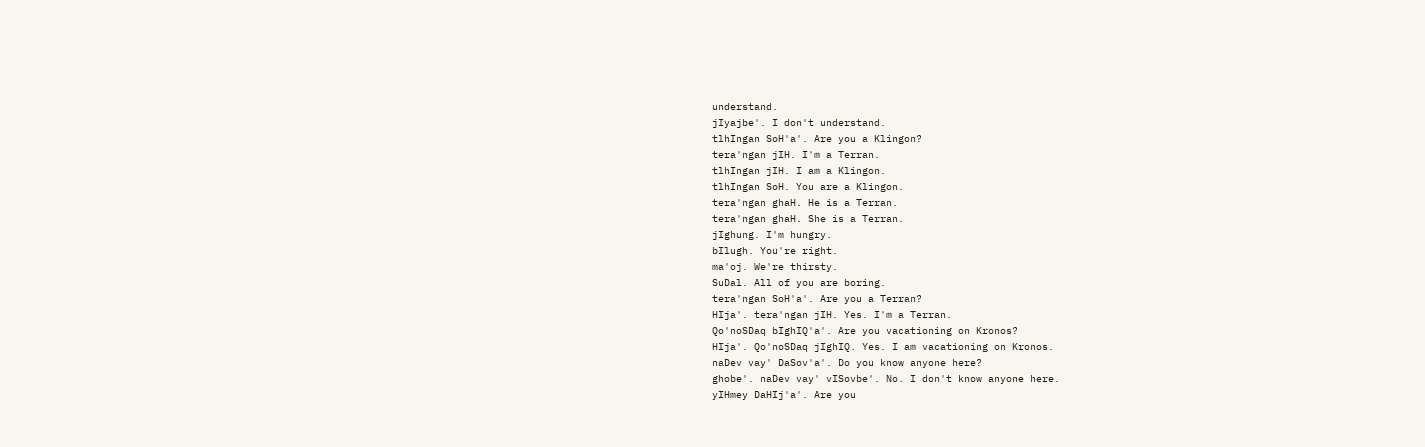understand.
jIyajbe'. I don't understand.
tlhIngan SoH'a'. Are you a Klingon?
tera'ngan jIH. I'm a Terran.
tlhIngan jIH. I am a Klingon.
tlhIngan SoH. You are a Klingon.
tera'ngan ghaH. He is a Terran.
tera'ngan ghaH. She is a Terran.
jIghung. I'm hungry.
bIlugh. You're right.
ma'oj. We're thirsty.
SuDal. All of you are boring.
tera'ngan SoH'a'. Are you a Terran?
HIja'. tera'ngan jIH. Yes. I'm a Terran.
Qo'noSDaq bIghIQ'a'. Are you vacationing on Kronos?
HIja'. Qo'noSDaq jIghIQ. Yes. I am vacationing on Kronos.
naDev vay' DaSov'a'. Do you know anyone here?
ghobe'. naDev vay' vISovbe'. No. I don't know anyone here.
yIHmey DaHIj'a'. Are you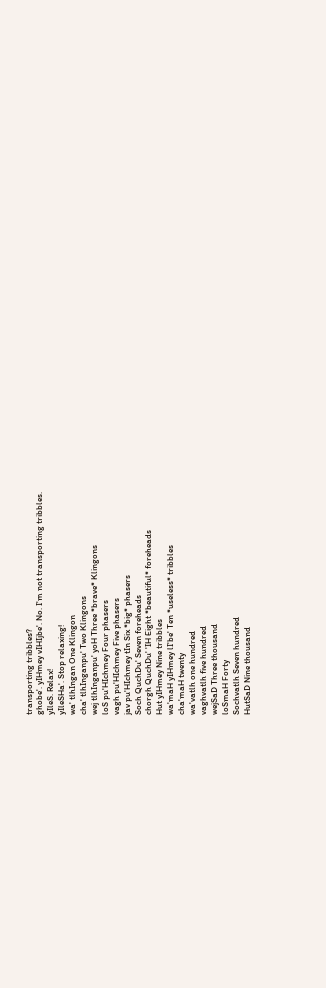transporting tribbles?
ghobe'. yIHmey vIHIjbe'. No. I'm not transporting tribbles.
yIleS. Relax!
yIleSHa'. Stop relaxing!
wa' tlhIngan One Klingon
cha' tlhInganpu' Two Klingons
wej tlhInganpu' yoH Three *brave* Klingons
loS pu'HIchmey Four phasers
vagh pu'HIchmey Five phasers
jav pu'HIchmey tIn Six *big* phasers
Soch QuchDu' Seven foreheads
chorgh QuchDu' 'IH Eight *beautiful* foreheads
Hut yIHmey Nine tribbles
wa'maH yIHmey lI'be' Ten *useless* tribbles
cha'maH twenty
wa'vatlh one hundred
vaghvatlh five hundred
wejSaD Three thousand
loSmaH Forty
Sochvatlh Seven hundred
HutSaD Nine thousand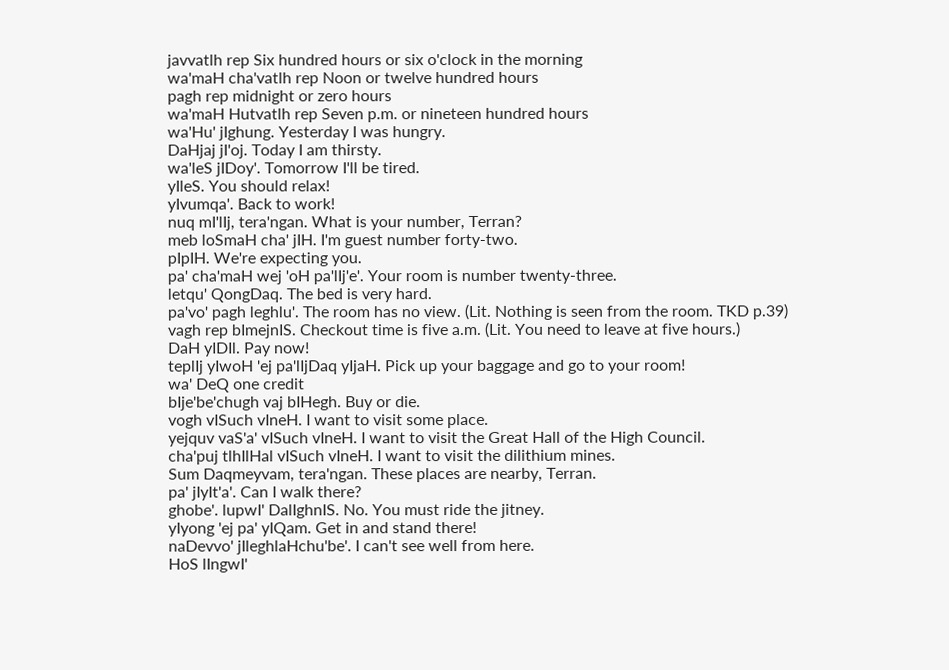javvatlh rep Six hundred hours or six o'clock in the morning
wa'maH cha'vatlh rep Noon or twelve hundred hours
pagh rep midnight or zero hours
wa'maH Hutvatlh rep Seven p.m. or nineteen hundred hours
wa'Hu' jIghung. Yesterday I was hungry.
DaHjaj jI'oj. Today I am thirsty.
wa'leS jIDoy'. Tomorrow I'll be tired.
yIleS. You should relax!
yIvumqa'. Back to work!
nuq mI'lIj, tera'ngan. What is your number, Terran?
meb loSmaH cha' jIH. I'm guest number forty-two.
pIpIH. We're expecting you.
pa' cha'maH wej 'oH pa'lIj'e'. Your room is number twenty-three.
letqu' QongDaq. The bed is very hard.
pa'vo' pagh leghlu'. The room has no view. (Lit. Nothing is seen from the room. TKD p.39)
vagh rep bImejnIS. Checkout time is five a.m. (Lit. You need to leave at five hours.)
DaH yIDIl. Pay now!
teplIj yIwoH 'ej pa'lIjDaq yIjaH. Pick up your baggage and go to your room!
wa' DeQ one credit
bIje'be'chugh vaj bIHegh. Buy or die.
vogh vISuch vIneH. I want to visit some place.
yejquv vaS'a' vISuch vIneH. I want to visit the Great Hall of the High Council.
cha'puj tlhIlHal vISuch vIneH. I want to visit the dilithium mines.
Sum Daqmeyvam, tera'ngan. These places are nearby, Terran.
pa' jIyIt'a'. Can I walk there?
ghobe'. lupwI' DalIghnIS. No. You must ride the jitney.
yIyong 'ej pa' yIQam. Get in and stand there!
naDevvo' jIleghlaHchu'be'. I can't see well from here.
HoS lIngwI'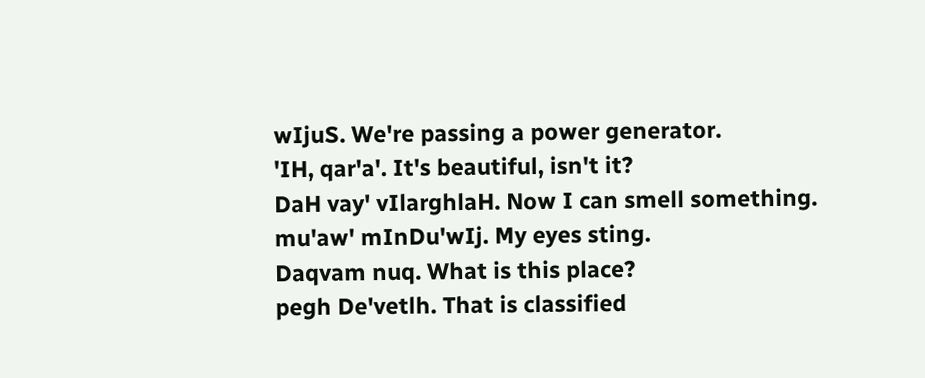wIjuS. We're passing a power generator.
'IH, qar'a'. It's beautiful, isn't it?
DaH vay' vIlarghlaH. Now I can smell something.
mu'aw' mInDu'wIj. My eyes sting.
Daqvam nuq. What is this place?
pegh De'vetlh. That is classified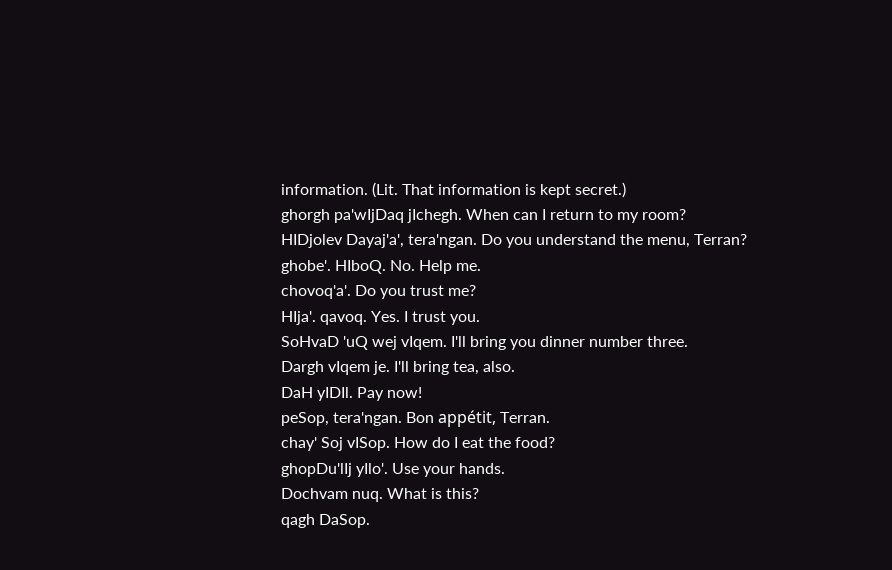information. (Lit. That information is kept secret.)
ghorgh pa'wIjDaq jIchegh. When can I return to my room?
HIDjolev Dayaj'a', tera'ngan. Do you understand the menu, Terran?
ghobe'. HIboQ. No. Help me.
chovoq'a'. Do you trust me?
HIja'. qavoq. Yes. I trust you.
SoHvaD 'uQ wej vIqem. I'll bring you dinner number three.
Dargh vIqem je. I'll bring tea, also.
DaH yIDIl. Pay now!
peSop, tera'ngan. Bon appétit, Terran.
chay' Soj vISop. How do I eat the food?
ghopDu'lIj yIlo'. Use your hands.
Dochvam nuq. What is this?
qagh DaSop.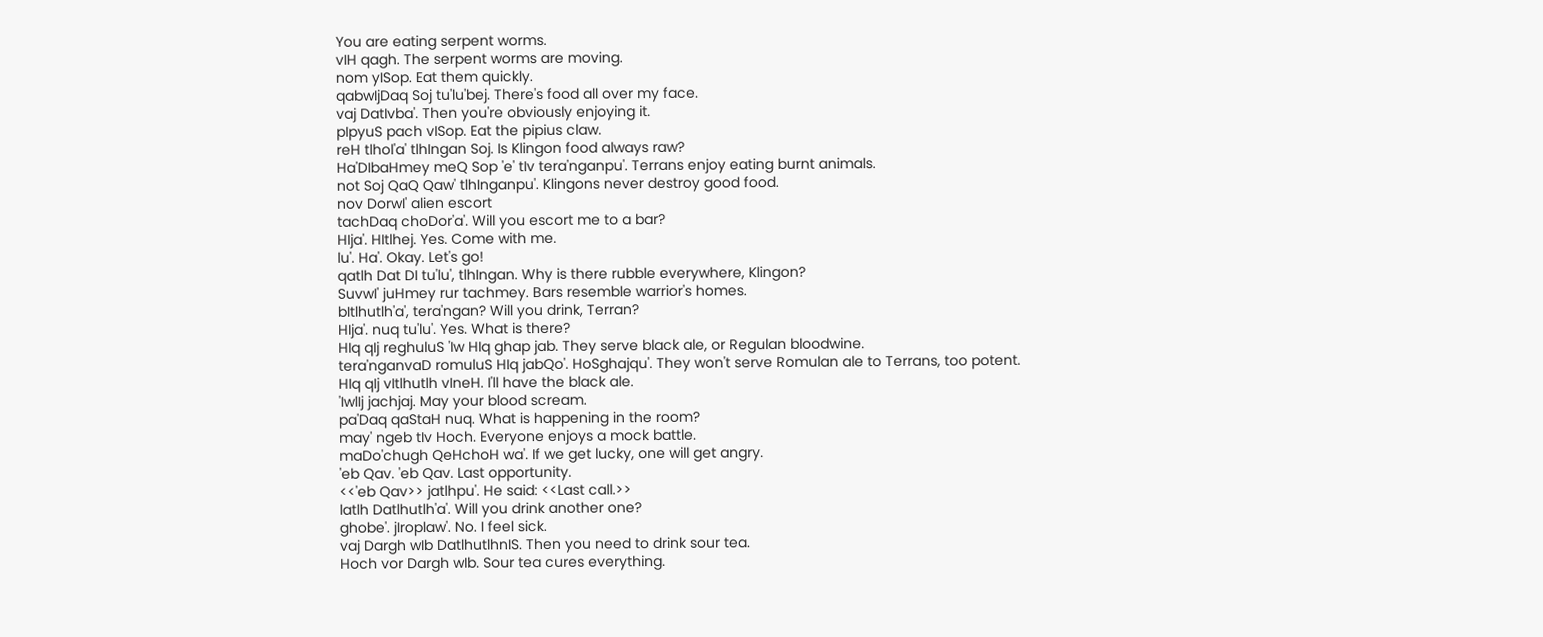You are eating serpent worms.
vIH qagh. The serpent worms are moving.
nom yISop. Eat them quickly.
qabwIjDaq Soj tu'lu'bej. There's food all over my face.
vaj DatIvba'. Then you're obviously enjoying it.
pIpyuS pach vISop. Eat the pipius claw.
reH tlhol'a' tlhIngan Soj. Is Klingon food always raw?
Ha'DIbaHmey meQ Sop 'e' tIv tera'nganpu'. Terrans enjoy eating burnt animals.
not Soj QaQ Qaw' tlhInganpu'. Klingons never destroy good food.
nov DorwI' alien escort
tachDaq choDor'a'. Will you escort me to a bar?
HIja'. HItlhej. Yes. Come with me.
lu'. Ha'. Okay. Let's go!
qatlh Dat DI tu'lu', tlhIngan. Why is there rubble everywhere, Klingon?
SuvwI' juHmey rur tachmey. Bars resemble warrior's homes.
bItlhutlh'a', tera'ngan? Will you drink, Terran?
HIja'. nuq tu'lu'. Yes. What is there?
HIq qIj reghuluS 'Iw HIq ghap jab. They serve black ale, or Regulan bloodwine.
tera'nganvaD romuluS HIq jabQo'. HoSghajqu'. They won't serve Romulan ale to Terrans, too potent.
HIq qIj vItlhutlh vIneH. I'll have the black ale.
'IwlIj jachjaj. May your blood scream.
pa'Daq qaStaH nuq. What is happening in the room?
may' ngeb tIv Hoch. Everyone enjoys a mock battle.
maDo'chugh QeHchoH wa'. If we get lucky, one will get angry.
'eb Qav. 'eb Qav. Last opportunity.
<<'eb Qav>> jatlhpu'. He said: <<Last call.>>
latlh Datlhutlh'a'. Will you drink another one?
ghobe'. jIroplaw'. No. I feel sick.
vaj Dargh wIb DatlhutlhnIS. Then you need to drink sour tea.
Hoch vor Dargh wIb. Sour tea cures everything.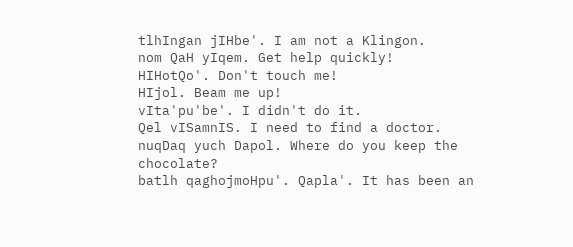tlhIngan jIHbe'. I am not a Klingon.
nom QaH yIqem. Get help quickly!
HIHotQo'. Don't touch me!
HIjol. Beam me up!
vIta'pu'be'. I didn't do it.
Qel vISamnIS. I need to find a doctor.
nuqDaq yuch Dapol. Where do you keep the chocolate?
batlh qaghojmoHpu'. Qapla'. It has been an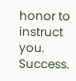honor to instruct you. Success.